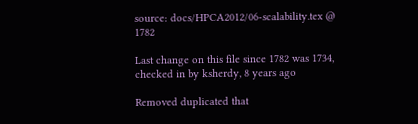source: docs/HPCA2012/06-scalability.tex @ 1782

Last change on this file since 1782 was 1734, checked in by ksherdy, 8 years ago

Removed duplicated that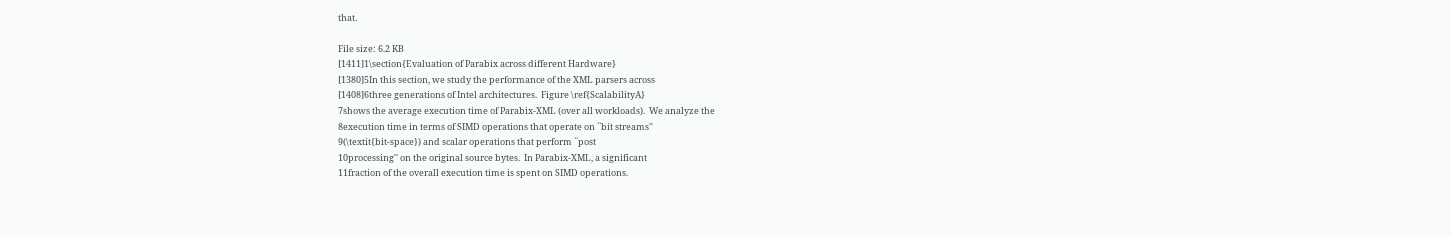that.

File size: 6.2 KB
[1411]1\section{Evaluation of Parabix across different Hardware}
[1380]5In this section, we study the performance of the XML parsers across
[1408]6three generations of Intel architectures.  Figure \ref{ScalabilityA}
7shows the average execution time of Parabix-XML (over all workloads).  We analyze the
8execution time in terms of SIMD operations that operate on ``bit streams''
9(\textit{bit-space}) and scalar operations that perform ``post
10processing'' on the original source bytes.  In Parabix-XML, a significant
11fraction of the overall execution time is spent on SIMD operations.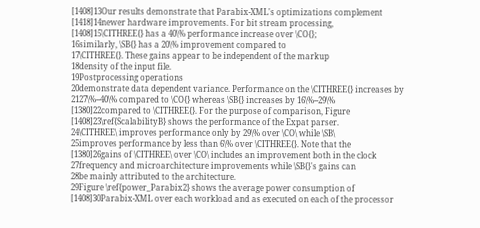[1408]13Our results demonstrate that Parabix-XML's optimizations complement
[1418]14newer hardware improvements. For bit stream processing,
[1408]15\CITHREE{} has a 40\% performance increase over \CO{};
16similarly, \SB{} has a 20\% improvement compared to
17\CITHREE{}. These gains appear to be independent of the markup
18density of the input file.
19Postprocessing operations
20demonstrate data dependent variance. Performance on the \CITHREE{} increases by
2127\%--40\% compared to \CO{} whereas \SB{} increases by 16\%--29\%
[1380]22compared to \CITHREE{}. For the purpose of comparison, Figure
[1408]23\ref{ScalabilityB} shows the performance of the Expat parser.
24\CITHREE\ improves performance only by 29\% over \CO\ while \SB\
25improves performance by less than 6\% over \CITHREE{}. Note that the
[1380]26gains of \CITHREE\ over \CO\ includes an improvement both in the clock
27frequency and microarchitecture improvements while \SB{}'s gains can
28be mainly attributed to the architecture.
29Figure \ref{power_Parabix2} shows the average power consumption of
[1408]30Parabix-XML over each workload and as executed on each of the processor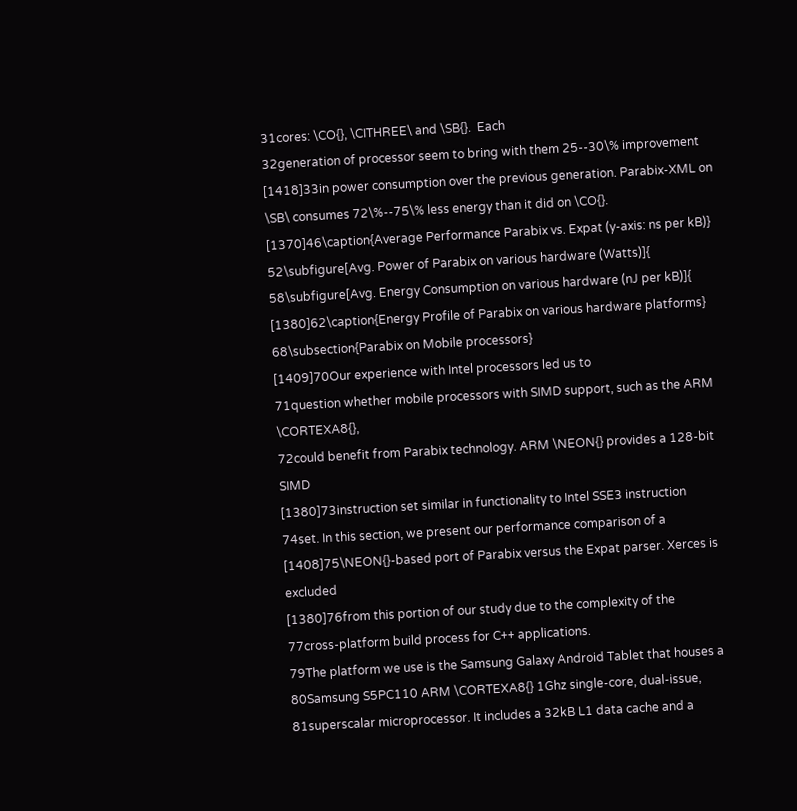31cores: \CO{}, \CITHREE\ and \SB{}.  Each
32generation of processor seem to bring with them 25--30\% improvement
[1418]33in power consumption over the previous generation. Parabix-XML on \SB\ consumes 72\%--75\% less energy than it did on \CO{}.
[1370]46\caption{Average Performance Parabix vs. Expat (y-axis: ns per kB)}
52\subfigure[Avg. Power of Parabix on various hardware (Watts)]{
58\subfigure[Avg. Energy Consumption on various hardware (nJ per kB)]{
[1380]62\caption{Energy Profile of Parabix on various hardware platforms}
68\subsection{Parabix on Mobile processors}
[1409]70Our experience with Intel processors led us to
71question whether mobile processors with SIMD support, such as the ARM \CORTEXA8{},
72could benefit from Parabix technology. ARM \NEON{} provides a 128-bit SIMD
[1380]73instruction set similar in functionality to Intel SSE3 instruction
74set. In this section, we present our performance comparison of a
[1408]75\NEON{}-based port of Parabix versus the Expat parser. Xerces is excluded
[1380]76from this portion of our study due to the complexity of the
77cross-platform build process for C++ applications.
79The platform we use is the Samsung Galaxy Android Tablet that houses a
80Samsung S5PC110 ARM \CORTEXA8{} 1Ghz single-core, dual-issue,
81superscalar microprocessor. It includes a 32kB L1 data cache and a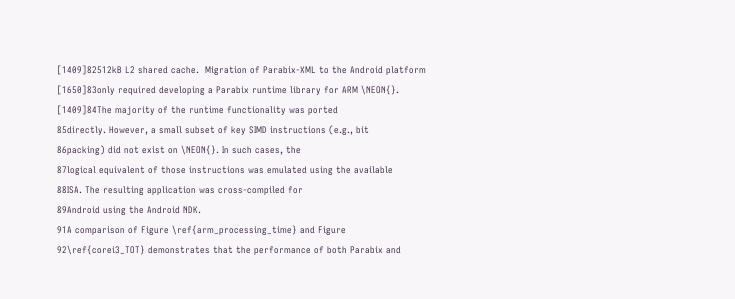[1409]82512kB L2 shared cache.  Migration of Parabix-XML to the Android platform
[1650]83only required developing a Parabix runtime library for ARM \NEON{}.
[1409]84The majority of the runtime functionality was ported
85directly. However, a small subset of key SIMD instructions (e.g., bit
86packing) did not exist on \NEON{}. In such cases, the
87logical equivalent of those instructions was emulated using the available
88ISA. The resulting application was cross-compiled for
89Android using the Android NDK.
91A comparison of Figure \ref{arm_processing_time} and Figure
92\ref{corei3_TOT} demonstrates that the performance of both Parabix and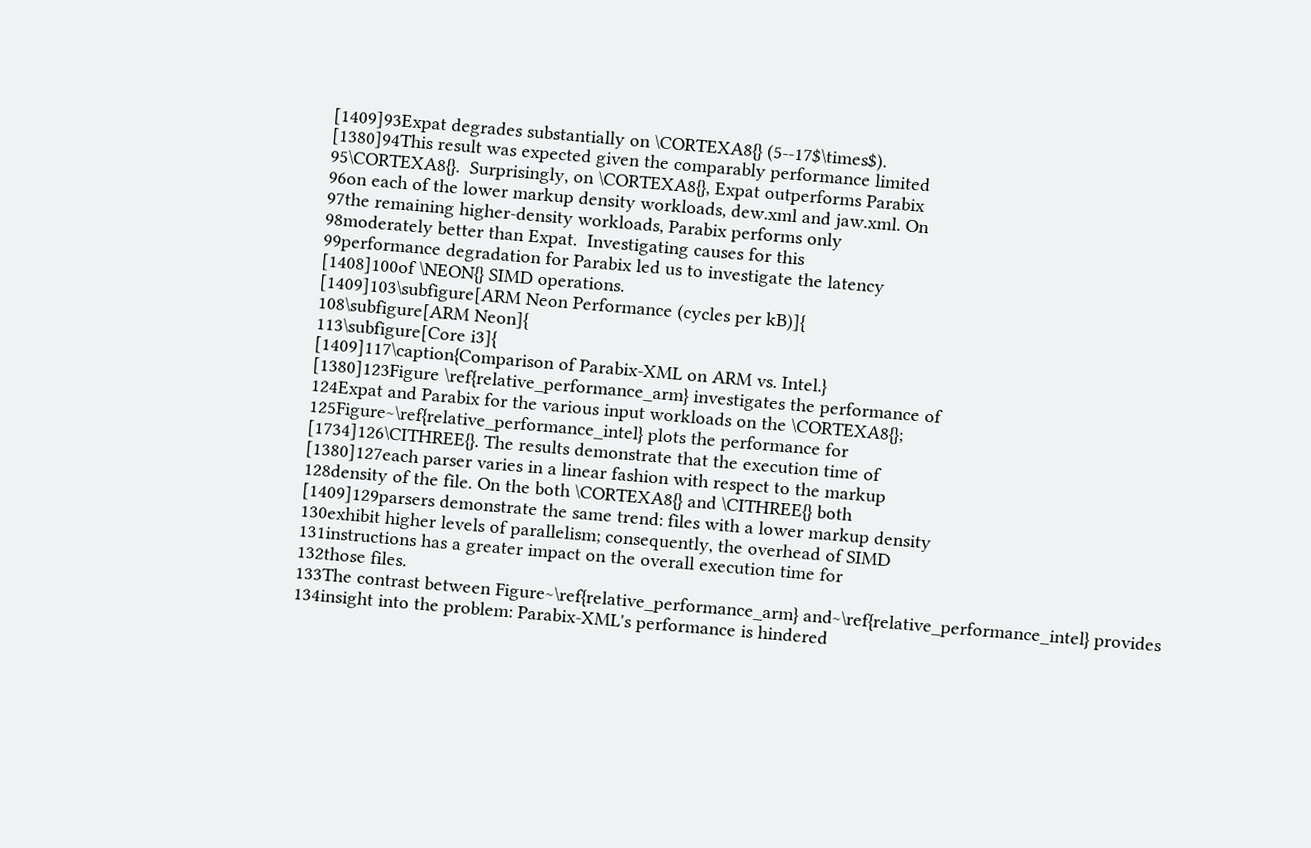[1409]93Expat degrades substantially on \CORTEXA8{} (5--17$\times$).
[1380]94This result was expected given the comparably performance limited
95\CORTEXA8{}.  Surprisingly, on \CORTEXA8{}, Expat outperforms Parabix
96on each of the lower markup density workloads, dew.xml and jaw.xml. On
97the remaining higher-density workloads, Parabix performs only
98moderately better than Expat.  Investigating causes for this
99performance degradation for Parabix led us to investigate the latency
[1408]100of \NEON{} SIMD operations.
[1409]103\subfigure[ARM Neon Performance (cycles per kB)]{
108\subfigure[ARM Neon]{
113\subfigure[Core i3]{
[1409]117\caption{Comparison of Parabix-XML on ARM vs. Intel.}
[1380]123Figure \ref{relative_performance_arm} investigates the performance of
124Expat and Parabix for the various input workloads on the \CORTEXA8{};
125Figure~\ref{relative_performance_intel} plots the performance for
[1734]126\CITHREE{}. The results demonstrate that the execution time of
[1380]127each parser varies in a linear fashion with respect to the markup
128density of the file. On the both \CORTEXA8{} and \CITHREE{} both
[1409]129parsers demonstrate the same trend: files with a lower markup density
130exhibit higher levels of parallelism; consequently, the overhead of SIMD
131instructions has a greater impact on the overall execution time for
132those files.
133The contrast between Figure~\ref{relative_performance_arm} and~\ref{relative_performance_intel} provides
134insight into the problem: Parabix-XML's performance is hindered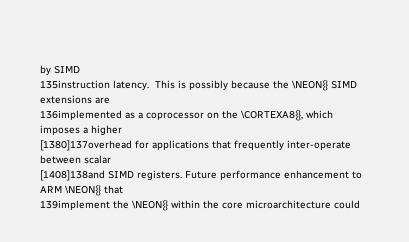by SIMD
135instruction latency.  This is possibly because the \NEON{} SIMD extensions are
136implemented as a coprocessor on the \CORTEXA8{}, which imposes a higher
[1380]137overhead for applications that frequently inter-operate between scalar
[1408]138and SIMD registers. Future performance enhancement to ARM \NEON{} that
139implement the \NEON{} within the core microarchitecture could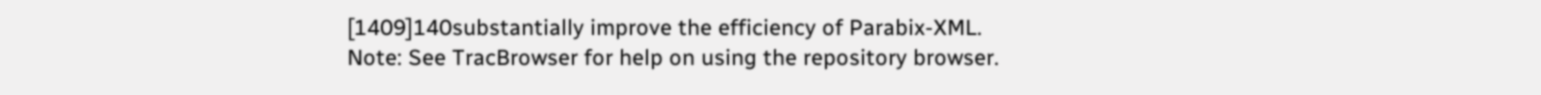[1409]140substantially improve the efficiency of Parabix-XML.
Note: See TracBrowser for help on using the repository browser.